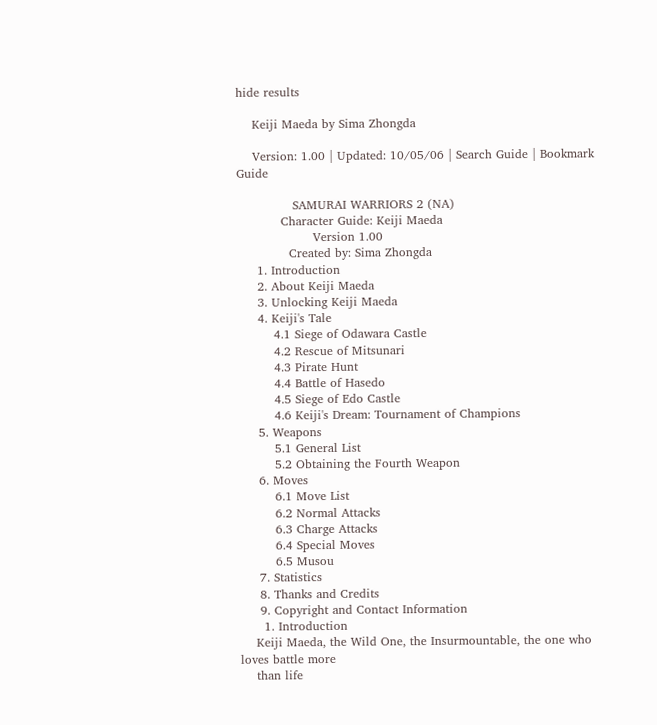hide results

    Keiji Maeda by Sima Zhongda

    Version: 1.00 | Updated: 10/05/06 | Search Guide | Bookmark Guide

              SAMURAI WARRIORS 2 (NA)
           Character Guide: Keiji Maeda
                   Version 1.00
             Created by: Sima Zhongda
     1. Introduction
     2. About Keiji Maeda
     3. Unlocking Keiji Maeda
     4. Keiji's Tale
         4.1 Siege of Odawara Castle
         4.2 Rescue of Mitsunari
         4.3 Pirate Hunt
         4.4 Battle of Hasedo
         4.5 Siege of Edo Castle
         4.6 Keiji's Dream: Tournament of Champions
     5. Weapons
         5.1 General List
         5.2 Obtaining the Fourth Weapon
     6. Moves
         6.1 Move List
         6.2 Normal Attacks
         6.3 Charge Attacks
         6.4 Special Moves
         6.5 Musou
     7. Statistics
     8. Thanks and Credits
     9. Copyright and Contact Information
      1. Introduction
    Keiji Maeda, the Wild One, the Insurmountable, the one who loves battle more
    than life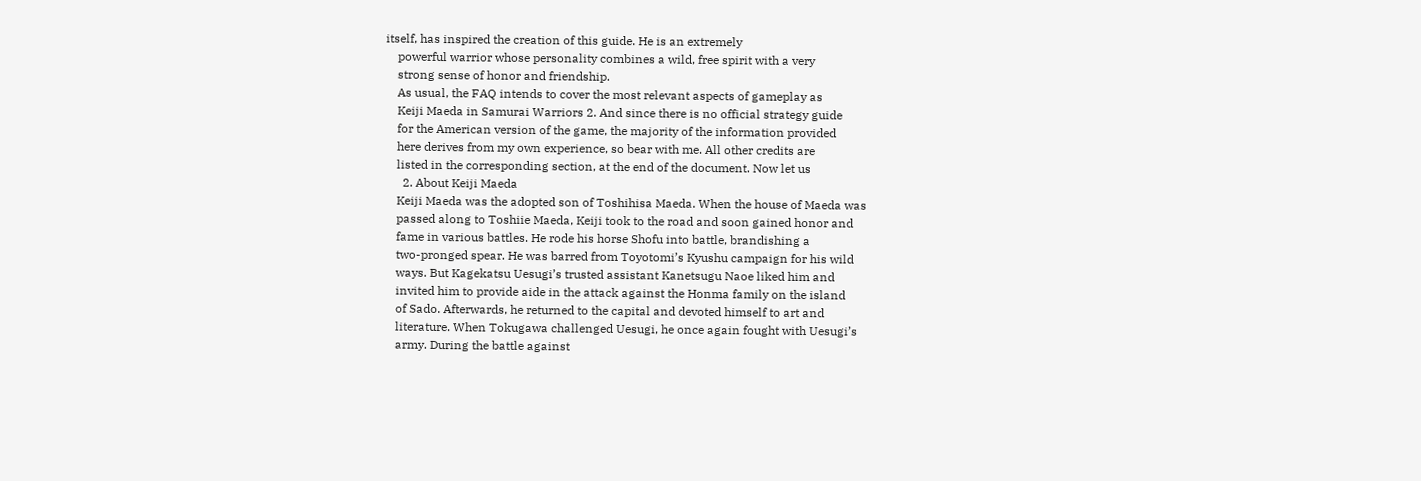itself, has inspired the creation of this guide. He is an extremely
    powerful warrior whose personality combines a wild, free spirit with a very
    strong sense of honor and friendship.
    As usual, the FAQ intends to cover the most relevant aspects of gameplay as
    Keiji Maeda in Samurai Warriors 2. And since there is no official strategy guide
    for the American version of the game, the majority of the information provided
    here derives from my own experience, so bear with me. All other credits are
    listed in the corresponding section, at the end of the document. Now let us
      2. About Keiji Maeda
    Keiji Maeda was the adopted son of Toshihisa Maeda. When the house of Maeda was
    passed along to Toshiie Maeda, Keiji took to the road and soon gained honor and
    fame in various battles. He rode his horse Shofu into battle, brandishing a
    two-pronged spear. He was barred from Toyotomi’s Kyushu campaign for his wild
    ways. But Kagekatsu Uesugi’s trusted assistant Kanetsugu Naoe liked him and
    invited him to provide aide in the attack against the Honma family on the island
    of Sado. Afterwards, he returned to the capital and devoted himself to art and
    literature. When Tokugawa challenged Uesugi, he once again fought with Uesugi’s
    army. During the battle against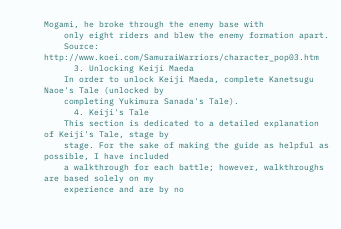Mogami, he broke through the enemy base with
    only eight riders and blew the enemy formation apart.
    Source: http://www.koei.com/SamuraiWarriors/character_pop03.htm
      3. Unlocking Keiji Maeda
    In order to unlock Keiji Maeda, complete Kanetsugu Naoe's Tale (unlocked by
    completing Yukimura Sanada's Tale).
      4. Keiji's Tale
    This section is dedicated to a detailed explanation of Keiji's Tale, stage by
    stage. For the sake of making the guide as helpful as possible, I have included
    a walkthrough for each battle; however, walkthroughs are based solely on my
    experience and are by no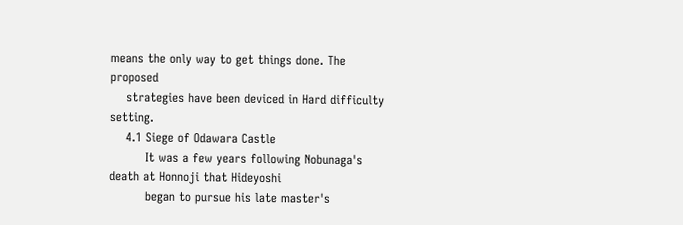means the only way to get things done. The proposed
    strategies have been deviced in Hard difficulty setting.
    4.1 Siege of Odawara Castle
         It was a few years following Nobunaga's death at Honnoji that Hideyoshi
         began to pursue his late master's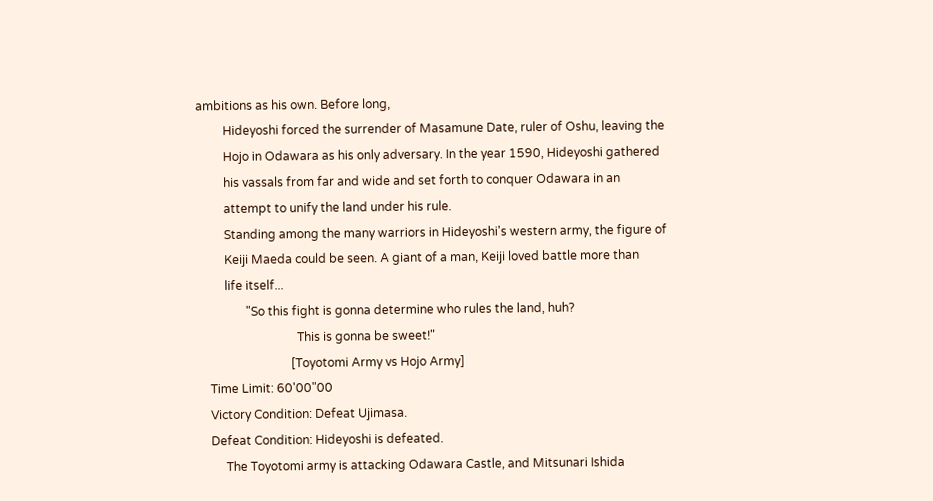ambitions as his own. Before long,
         Hideyoshi forced the surrender of Masamune Date, ruler of Oshu, leaving the
         Hojo in Odawara as his only adversary. In the year 1590, Hideyoshi gathered
         his vassals from far and wide and set forth to conquer Odawara in an
         attempt to unify the land under his rule.
         Standing among the many warriors in Hideyoshi's western army, the figure of
         Keiji Maeda could be seen. A giant of a man, Keiji loved battle more than
         life itself...
                "So this fight is gonna determine who rules the land, huh?
                                 This is gonna be sweet!"
                               [Toyotomi Army vs Hojo Army]
    Time Limit: 60'00"00
    Victory Condition: Defeat Ujimasa.
    Defeat Condition: Hideyoshi is defeated.
         The Toyotomi army is attacking Odawara Castle, and Mitsunari Ishida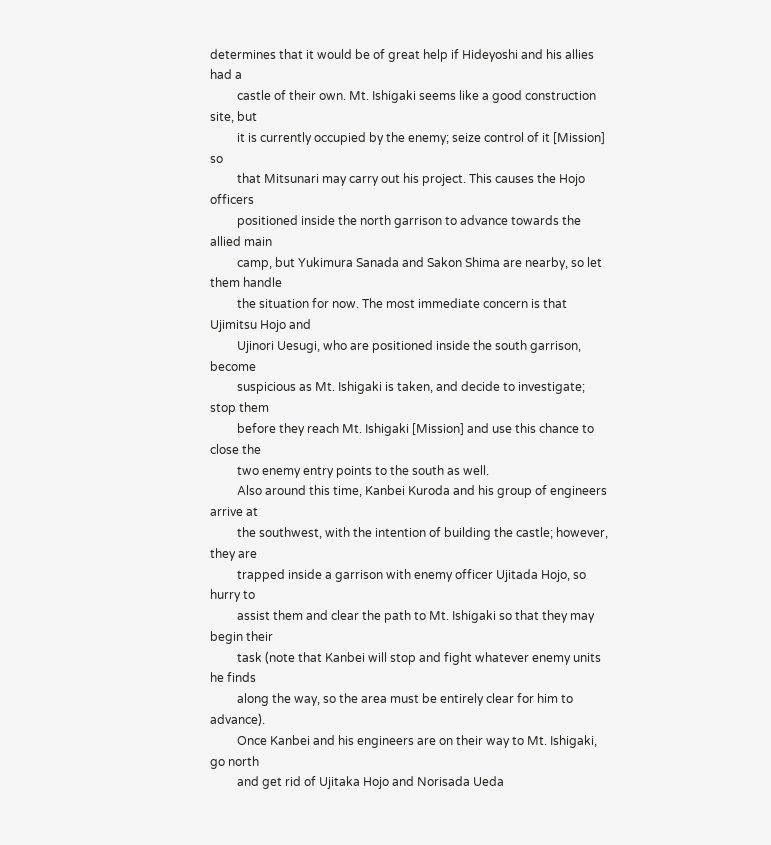determines that it would be of great help if Hideyoshi and his allies had a
         castle of their own. Mt. Ishigaki seems like a good construction site, but
         it is currently occupied by the enemy; seize control of it [Mission] so
         that Mitsunari may carry out his project. This causes the Hojo officers
         positioned inside the north garrison to advance towards the allied main
         camp, but Yukimura Sanada and Sakon Shima are nearby, so let them handle
         the situation for now. The most immediate concern is that Ujimitsu Hojo and
         Ujinori Uesugi, who are positioned inside the south garrison, become
         suspicious as Mt. Ishigaki is taken, and decide to investigate; stop them
         before they reach Mt. Ishigaki [Mission] and use this chance to close the
         two enemy entry points to the south as well.
         Also around this time, Kanbei Kuroda and his group of engineers arrive at
         the southwest, with the intention of building the castle; however, they are
         trapped inside a garrison with enemy officer Ujitada Hojo, so hurry to
         assist them and clear the path to Mt. Ishigaki so that they may begin their
         task (note that Kanbei will stop and fight whatever enemy units he finds
         along the way, so the area must be entirely clear for him to advance).
         Once Kanbei and his engineers are on their way to Mt. Ishigaki, go north
         and get rid of Ujitaka Hojo and Norisada Ueda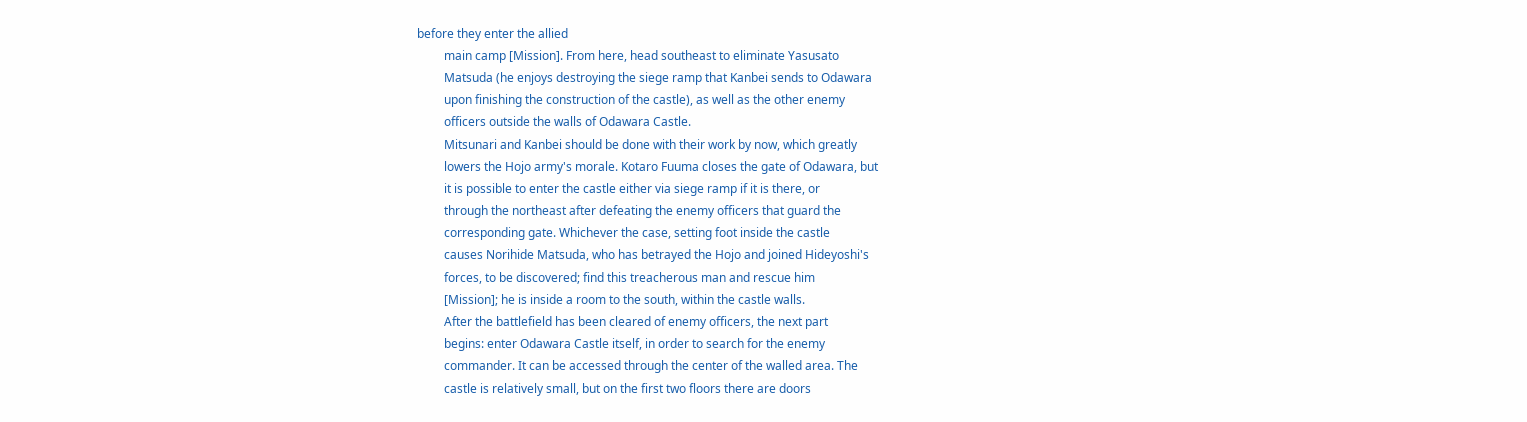before they enter the allied
         main camp [Mission]. From here, head southeast to eliminate Yasusato
         Matsuda (he enjoys destroying the siege ramp that Kanbei sends to Odawara
         upon finishing the construction of the castle), as well as the other enemy
         officers outside the walls of Odawara Castle.
         Mitsunari and Kanbei should be done with their work by now, which greatly
         lowers the Hojo army's morale. Kotaro Fuuma closes the gate of Odawara, but
         it is possible to enter the castle either via siege ramp if it is there, or
         through the northeast after defeating the enemy officers that guard the
         corresponding gate. Whichever the case, setting foot inside the castle
         causes Norihide Matsuda, who has betrayed the Hojo and joined Hideyoshi's
         forces, to be discovered; find this treacherous man and rescue him
         [Mission]; he is inside a room to the south, within the castle walls.
         After the battlefield has been cleared of enemy officers, the next part
         begins: enter Odawara Castle itself, in order to search for the enemy
         commander. It can be accessed through the center of the walled area. The
         castle is relatively small, but on the first two floors there are doors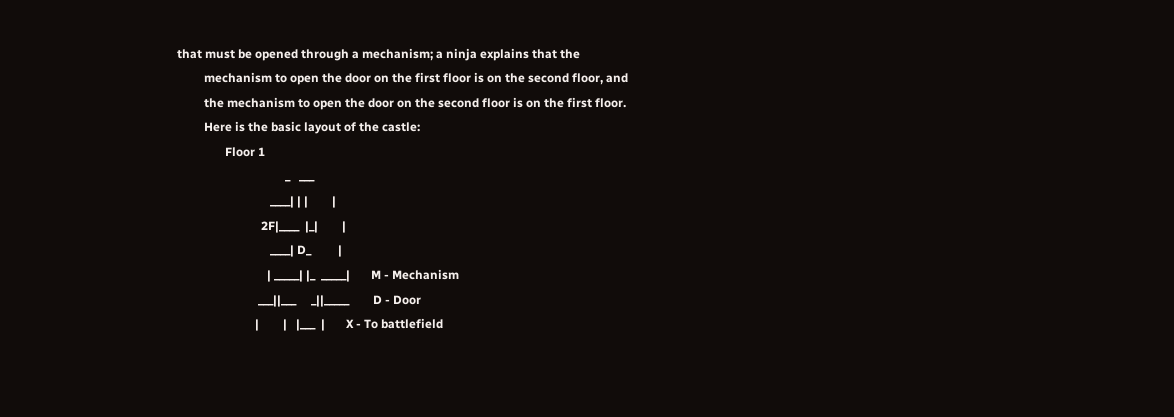that must be opened through a mechanism; a ninja explains that the
         mechanism to open the door on the first floor is on the second floor, and
         the mechanism to open the door on the second floor is on the first floor.
         Here is the basic layout of the castle:
                Floor 1
                                    _   ___
                               ____| | |        |
                            2F|____  |_|        |
                               ____| D_         |
                              | _____| |_  _____|       M - Mechanism
                           ___||___     _||_____        D - Door
                          |        |   |___  |       X - To battlefield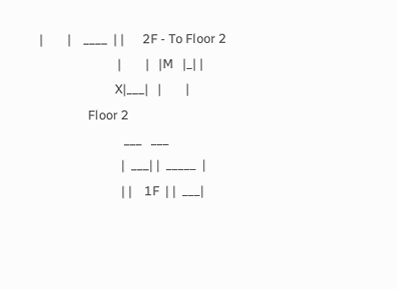|        |    ____  | |      2F - To Floor 2
                          |        |   |M   |_| |
                         X|___|   |        |
                Floor 2
                            ___   ___
                           |  ___| |  _____  |
                           | |    1F  | |  ___|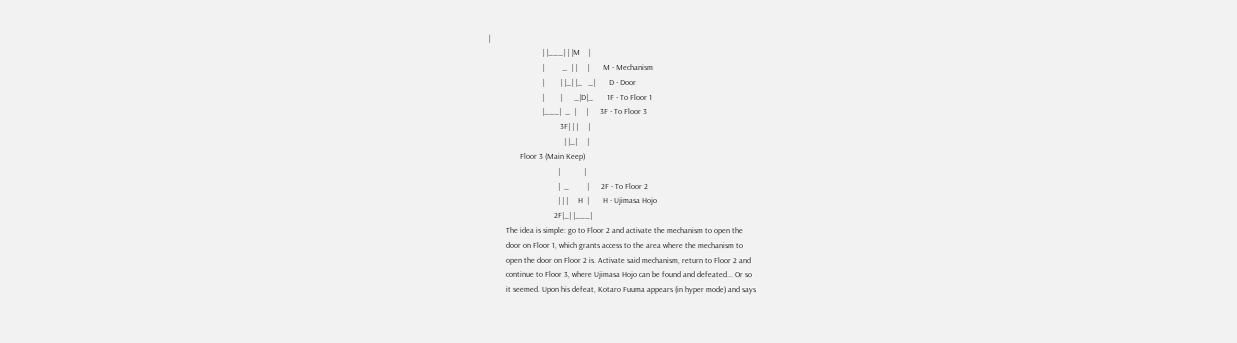|
                           | |___| | |M    |
                           |         _  | |     |       M - Mechanism
                           |        | |_| |_   _|       D - Door
                           |        |      _|D|_       1F - To Floor 1
                           |___|  _  |     |      3F - To Floor 3
                                    3F| | |     |
                                      | |_|     |
                Floor 3 (Main Keep)
                                   |            |
                                   |  _         |      2F - To Floor 2
                                   | | |     H  |       H - Ujimasa Hojo
                                 2F|_| |___|
         The idea is simple: go to Floor 2 and activate the mechanism to open the
         door on Floor 1, which grants access to the area where the mechanism to
         open the door on Floor 2 is. Activate said mechanism, return to Floor 2 and
         continue to Floor 3, where Ujimasa Hojo can be found and defeated... Or so
         it seemed. Upon his defeat, Kotaro Fuuma appears (in hyper mode) and says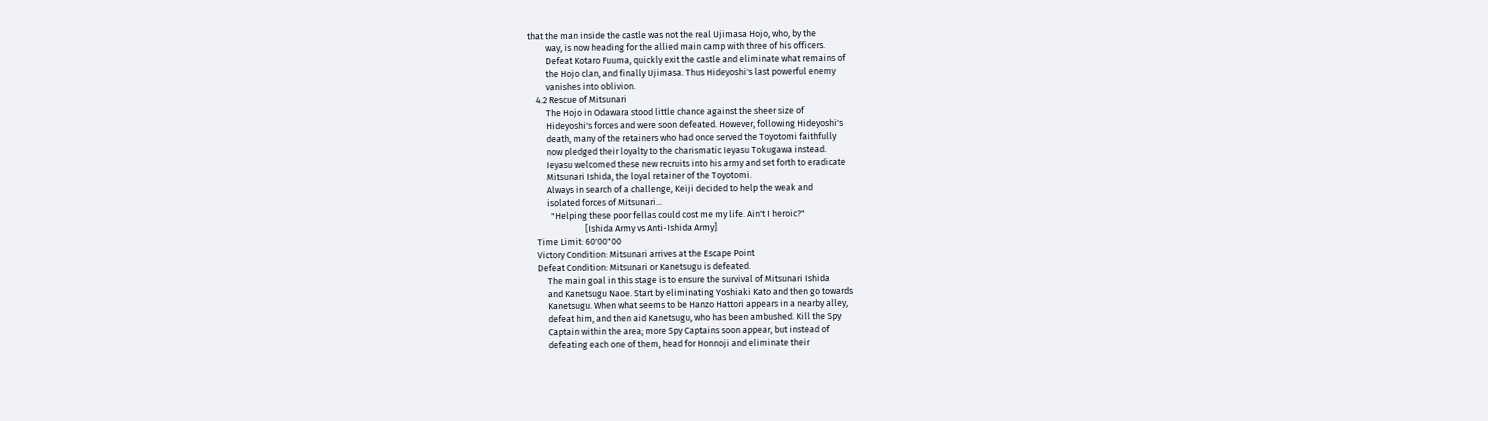that the man inside the castle was not the real Ujimasa Hojo, who, by the
         way, is now heading for the allied main camp with three of his officers.
         Defeat Kotaro Fuuma, quickly exit the castle and eliminate what remains of
         the Hojo clan, and finally Ujimasa. Thus Hideyoshi's last powerful enemy
         vanishes into oblivion.
    4.2 Rescue of Mitsunari
         The Hojo in Odawara stood little chance against the sheer size of
         Hideyoshi's forces and were soon defeated. However, following Hideyoshi's
         death, many of the retainers who had once served the Toyotomi faithfully
         now pledged their loyalty to the charismatic Ieyasu Tokugawa instead.
         Ieyasu welcomed these new recruits into his army and set forth to eradicate
         Mitsunari Ishida, the loyal retainer of the Toyotomi.
         Always in search of a challenge, Keiji decided to help the weak and
         isolated forces of Mitsunari...
           "Helping these poor fellas could cost me my life. Ain't I heroic?"
                            [Ishida Army vs Anti-Ishida Army]
    Time Limit: 60'00"00
    Victory Condition: Mitsunari arrives at the Escape Point
    Defeat Condition: Mitsunari or Kanetsugu is defeated.
         The main goal in this stage is to ensure the survival of Mitsunari Ishida
         and Kanetsugu Naoe. Start by eliminating Yoshiaki Kato and then go towards
         Kanetsugu. When what seems to be Hanzo Hattori appears in a nearby alley,
         defeat him, and then aid Kanetsugu, who has been ambushed. Kill the Spy
         Captain within the area; more Spy Captains soon appear, but instead of
         defeating each one of them, head for Honnoji and eliminate their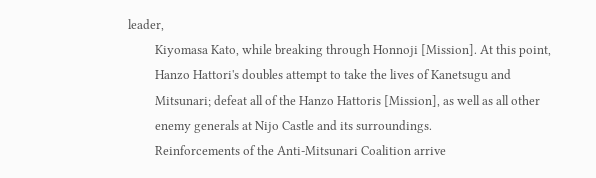leader,
         Kiyomasa Kato, while breaking through Honnoji [Mission]. At this point,
         Hanzo Hattori's doubles attempt to take the lives of Kanetsugu and
         Mitsunari; defeat all of the Hanzo Hattoris [Mission], as well as all other
         enemy generals at Nijo Castle and its surroundings.
         Reinforcements of the Anti-Mitsunari Coalition arrive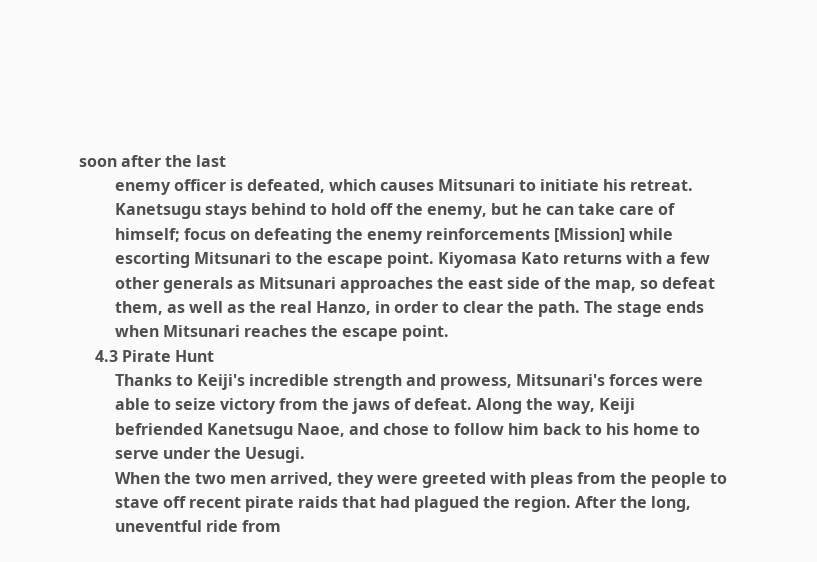soon after the last
         enemy officer is defeated, which causes Mitsunari to initiate his retreat.
         Kanetsugu stays behind to hold off the enemy, but he can take care of
         himself; focus on defeating the enemy reinforcements [Mission] while
         escorting Mitsunari to the escape point. Kiyomasa Kato returns with a few
         other generals as Mitsunari approaches the east side of the map, so defeat
         them, as well as the real Hanzo, in order to clear the path. The stage ends
         when Mitsunari reaches the escape point.
    4.3 Pirate Hunt
         Thanks to Keiji's incredible strength and prowess, Mitsunari's forces were
         able to seize victory from the jaws of defeat. Along the way, Keiji
         befriended Kanetsugu Naoe, and chose to follow him back to his home to
         serve under the Uesugi.
         When the two men arrived, they were greeted with pleas from the people to
         stave off recent pirate raids that had plagued the region. After the long,
         uneventful ride from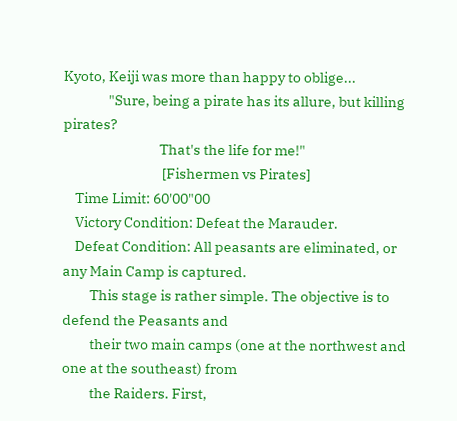Kyoto, Keiji was more than happy to oblige...
               "Sure, being a pirate has its allure, but killing pirates?
                                That's the life for me!"
                                 [Fishermen vs Pirates]
    Time Limit: 60'00"00
    Victory Condition: Defeat the Marauder.
    Defeat Condition: All peasants are eliminated, or any Main Camp is captured.
         This stage is rather simple. The objective is to defend the Peasants and
         their two main camps (one at the northwest and one at the southeast) from
         the Raiders. First,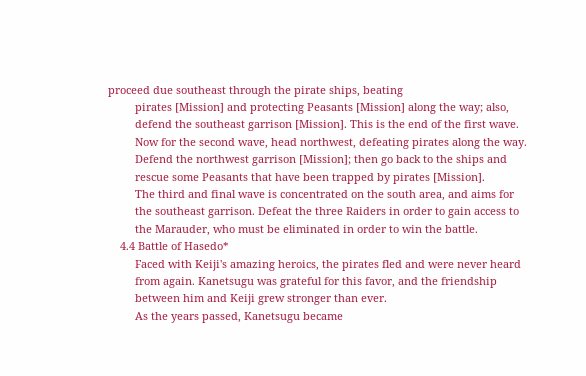proceed due southeast through the pirate ships, beating
         pirates [Mission] and protecting Peasants [Mission] along the way; also,
         defend the southeast garrison [Mission]. This is the end of the first wave.
         Now for the second wave, head northwest, defeating pirates along the way.
         Defend the northwest garrison [Mission]; then go back to the ships and
         rescue some Peasants that have been trapped by pirates [Mission].
         The third and final wave is concentrated on the south area, and aims for
         the southeast garrison. Defeat the three Raiders in order to gain access to
         the Marauder, who must be eliminated in order to win the battle.
    4.4 Battle of Hasedo*
         Faced with Keiji's amazing heroics, the pirates fled and were never heard
         from again. Kanetsugu was grateful for this favor, and the friendship
         between him and Keiji grew stronger than ever.
         As the years passed, Kanetsugu became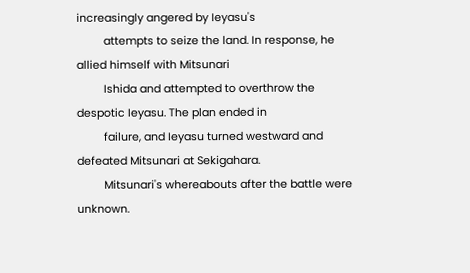increasingly angered by Ieyasu's
         attempts to seize the land. In response, he allied himself with Mitsunari
         Ishida and attempted to overthrow the despotic Ieyasu. The plan ended in
         failure, and Ieyasu turned westward and defeated Mitsunari at Sekigahara.
         Mitsunari's whereabouts after the battle were unknown.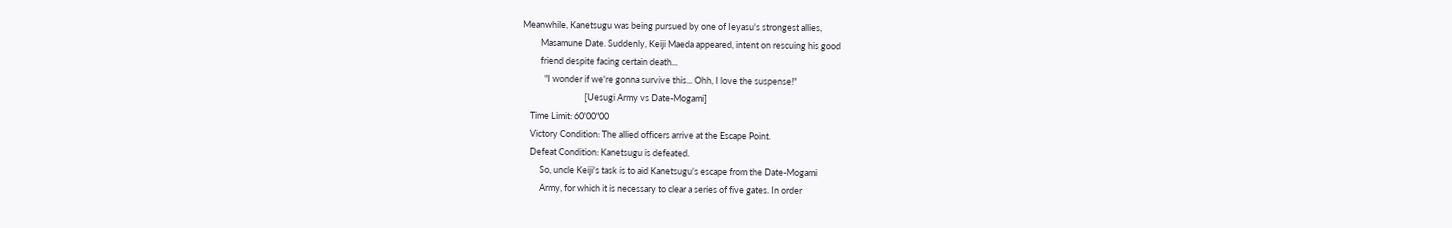Meanwhile, Kanetsugu was being pursued by one of Ieyasu's strongest allies,
         Masamune Date. Suddenly, Keiji Maeda appeared, intent on rescuing his good
         friend despite facing certain death...
           "I wonder if we're gonna survive this... Ohh, I love the suspense!"
                               [Uesugi Army vs Date-Mogami]
    Time Limit: 60'00"00
    Victory Condition: The allied officers arrive at the Escape Point.
    Defeat Condition: Kanetsugu is defeated.
         So, uncle Keiji's task is to aid Kanetsugu's escape from the Date-Mogami
         Army, for which it is necessary to clear a series of five gates. In order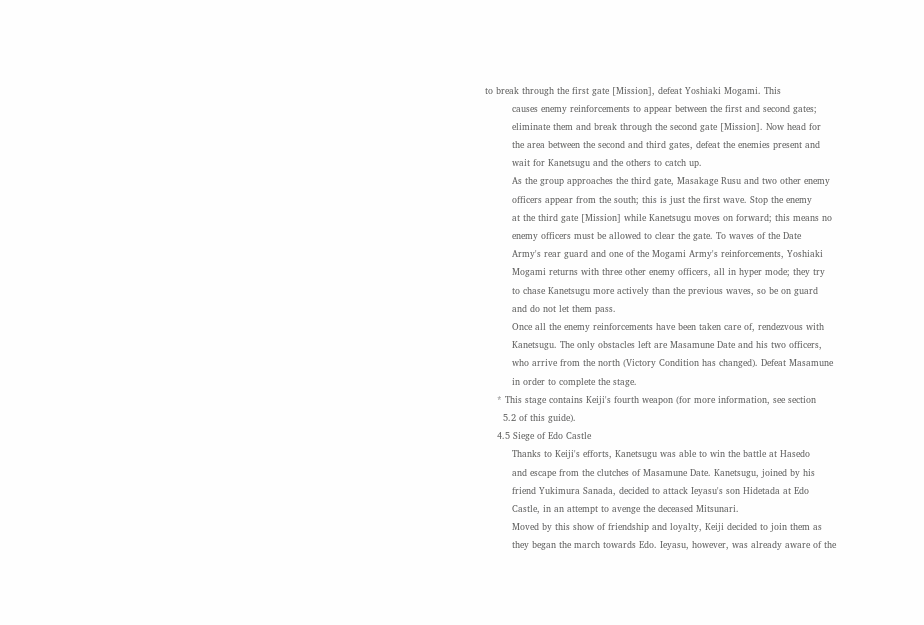to break through the first gate [Mission], defeat Yoshiaki Mogami. This
         causes enemy reinforcements to appear between the first and second gates;
         eliminate them and break through the second gate [Mission]. Now head for
         the area between the second and third gates, defeat the enemies present and
         wait for Kanetsugu and the others to catch up.
         As the group approaches the third gate, Masakage Rusu and two other enemy
         officers appear from the south; this is just the first wave. Stop the enemy
         at the third gate [Mission] while Kanetsugu moves on forward; this means no
         enemy officers must be allowed to clear the gate. To waves of the Date
         Army's rear guard and one of the Mogami Army's reinforcements, Yoshiaki
         Mogami returns with three other enemy officers, all in hyper mode; they try
         to chase Kanetsugu more actively than the previous waves, so be on guard
         and do not let them pass.
         Once all the enemy reinforcements have been taken care of, rendezvous with
         Kanetsugu. The only obstacles left are Masamune Date and his two officers,
         who arrive from the north (Victory Condition has changed). Defeat Masamune
         in order to complete the stage.
    * This stage contains Keiji's fourth weapon (for more information, see section
      5.2 of this guide).
    4.5 Siege of Edo Castle
         Thanks to Keiji's efforts, Kanetsugu was able to win the battle at Hasedo
         and escape from the clutches of Masamune Date. Kanetsugu, joined by his
         friend Yukimura Sanada, decided to attack Ieyasu's son Hidetada at Edo
         Castle, in an attempt to avenge the deceased Mitsunari.
         Moved by this show of friendship and loyalty, Keiji decided to join them as
         they began the march towards Edo. Ieyasu, however, was already aware of the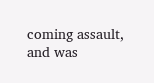coming assault, and was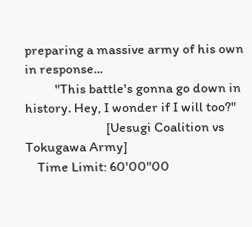preparing a massive army of his own in response...
          "This battle's gonna go down in history. Hey, I wonder if I will too?"
                           [Uesugi Coalition vs Tokugawa Army]
    Time Limit: 60'00"00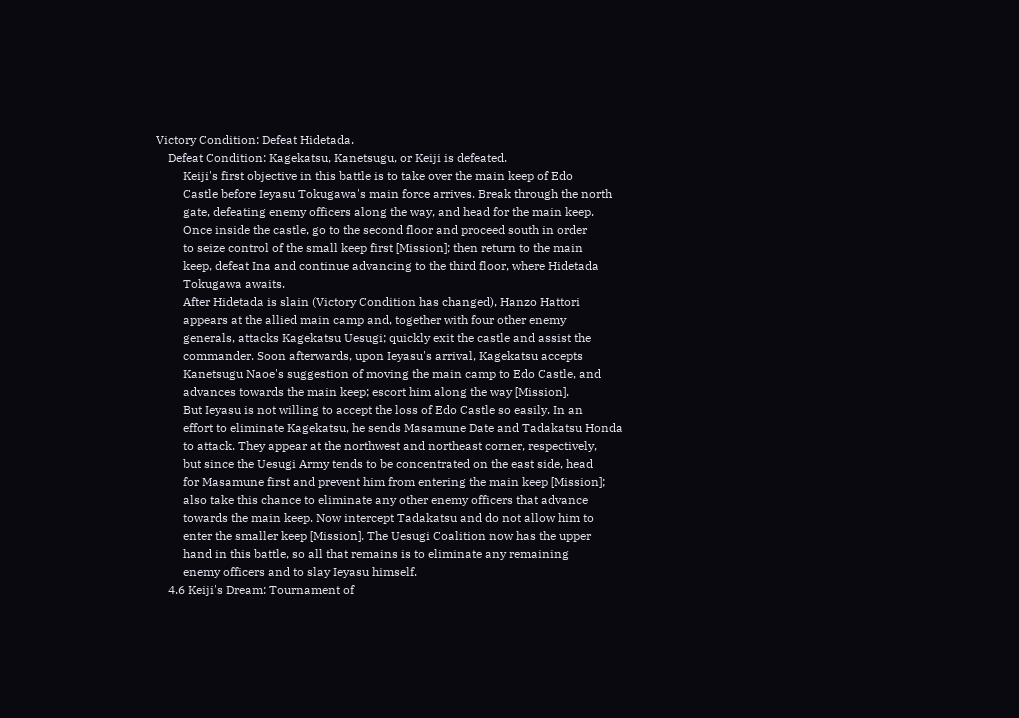Victory Condition: Defeat Hidetada.
    Defeat Condition: Kagekatsu, Kanetsugu, or Keiji is defeated.
         Keiji's first objective in this battle is to take over the main keep of Edo
         Castle before Ieyasu Tokugawa's main force arrives. Break through the north
         gate, defeating enemy officers along the way, and head for the main keep.
         Once inside the castle, go to the second floor and proceed south in order
         to seize control of the small keep first [Mission]; then return to the main
         keep, defeat Ina and continue advancing to the third floor, where Hidetada
         Tokugawa awaits.
         After Hidetada is slain (Victory Condition has changed), Hanzo Hattori
         appears at the allied main camp and, together with four other enemy
         generals, attacks Kagekatsu Uesugi; quickly exit the castle and assist the
         commander. Soon afterwards, upon Ieyasu's arrival, Kagekatsu accepts
         Kanetsugu Naoe's suggestion of moving the main camp to Edo Castle, and
         advances towards the main keep; escort him along the way [Mission].
         But Ieyasu is not willing to accept the loss of Edo Castle so easily. In an
         effort to eliminate Kagekatsu, he sends Masamune Date and Tadakatsu Honda
         to attack. They appear at the northwest and northeast corner, respectively,
         but since the Uesugi Army tends to be concentrated on the east side, head
         for Masamune first and prevent him from entering the main keep [Mission];
         also take this chance to eliminate any other enemy officers that advance
         towards the main keep. Now intercept Tadakatsu and do not allow him to
         enter the smaller keep [Mission]. The Uesugi Coalition now has the upper
         hand in this battle, so all that remains is to eliminate any remaining
         enemy officers and to slay Ieyasu himself.
    4.6 Keiji's Dream: Tournament of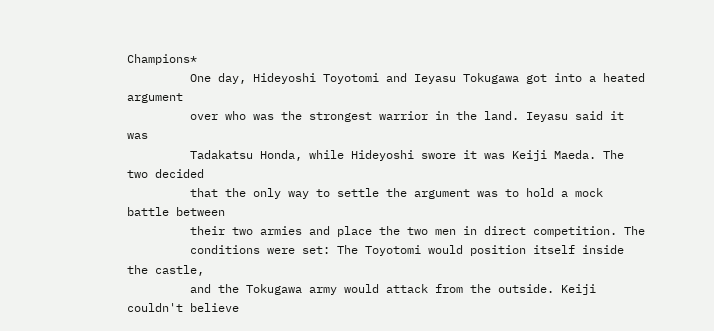Champions*
         One day, Hideyoshi Toyotomi and Ieyasu Tokugawa got into a heated argument
         over who was the strongest warrior in the land. Ieyasu said it was
         Tadakatsu Honda, while Hideyoshi swore it was Keiji Maeda. The two decided
         that the only way to settle the argument was to hold a mock battle between
         their two armies and place the two men in direct competition. The
         conditions were set: The Toyotomi would position itself inside the castle,
         and the Tokugawa army would attack from the outside. Keiji couldn't believe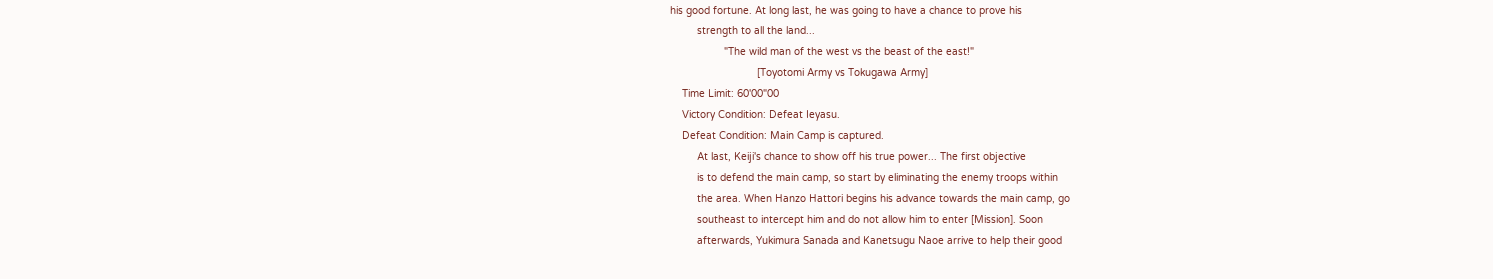his good fortune. At long last, he was going to have a chance to prove his
         strength to all the land...
                  "The wild man of the west vs the beast of the east!"
                             [Toyotomi Army vs Tokugawa Army]
    Time Limit: 60'00"00
    Victory Condition: Defeat Ieyasu.
    Defeat Condition: Main Camp is captured.
         At last, Keiji's chance to show off his true power... The first objective
         is to defend the main camp, so start by eliminating the enemy troops within
         the area. When Hanzo Hattori begins his advance towards the main camp, go
         southeast to intercept him and do not allow him to enter [Mission]. Soon
         afterwards, Yukimura Sanada and Kanetsugu Naoe arrive to help their good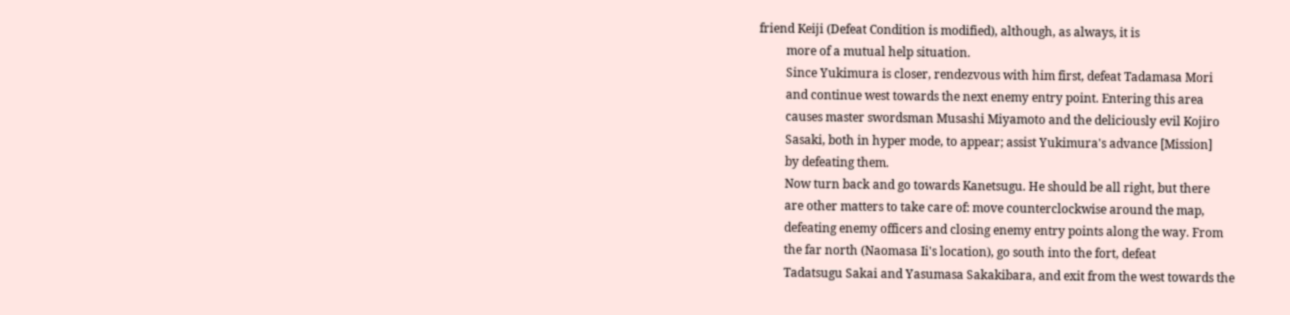friend Keiji (Defeat Condition is modified), although, as always, it is
         more of a mutual help situation.
         Since Yukimura is closer, rendezvous with him first, defeat Tadamasa Mori
         and continue west towards the next enemy entry point. Entering this area
         causes master swordsman Musashi Miyamoto and the deliciously evil Kojiro
         Sasaki, both in hyper mode, to appear; assist Yukimura's advance [Mission]
         by defeating them.
         Now turn back and go towards Kanetsugu. He should be all right, but there
         are other matters to take care of: move counterclockwise around the map,
         defeating enemy officers and closing enemy entry points along the way. From
         the far north (Naomasa Ii's location), go south into the fort, defeat
         Tadatsugu Sakai and Yasumasa Sakakibara, and exit from the west towards the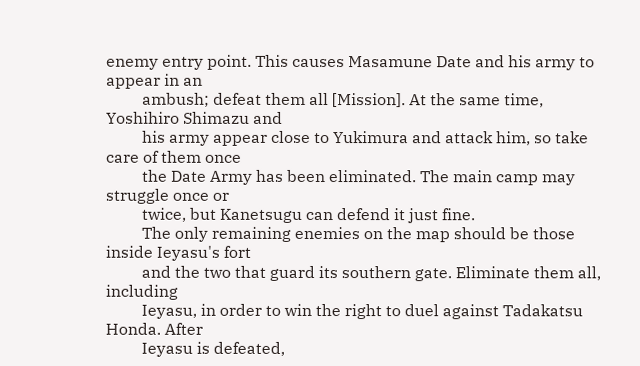enemy entry point. This causes Masamune Date and his army to appear in an
         ambush; defeat them all [Mission]. At the same time, Yoshihiro Shimazu and
         his army appear close to Yukimura and attack him, so take care of them once
         the Date Army has been eliminated. The main camp may struggle once or
         twice, but Kanetsugu can defend it just fine.
         The only remaining enemies on the map should be those inside Ieyasu's fort
         and the two that guard its southern gate. Eliminate them all, including
         Ieyasu, in order to win the right to duel against Tadakatsu Honda. After
         Ieyasu is defeated,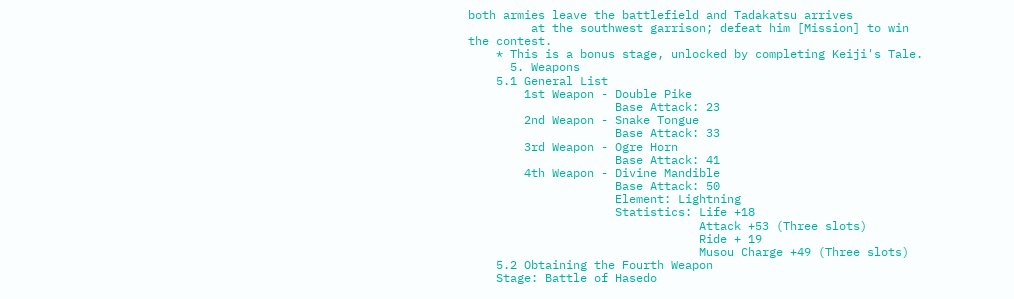both armies leave the battlefield and Tadakatsu arrives
         at the southwest garrison; defeat him [Mission] to win the contest.
    * This is a bonus stage, unlocked by completing Keiji's Tale.
      5. Weapons
    5.1 General List
        1st Weapon - Double Pike
                     Base Attack: 23
        2nd Weapon - Snake Tongue
                     Base Attack: 33
        3rd Weapon - Ogre Horn
                     Base Attack: 41
        4th Weapon - Divine Mandible
                     Base Attack: 50
                     Element: Lightning
                     Statistics: Life +18
                                 Attack +53 (Three slots)
                                 Ride + 19
                                 Musou Charge +49 (Three slots)
    5.2 Obtaining the Fourth Weapon
    Stage: Battle of Hasedo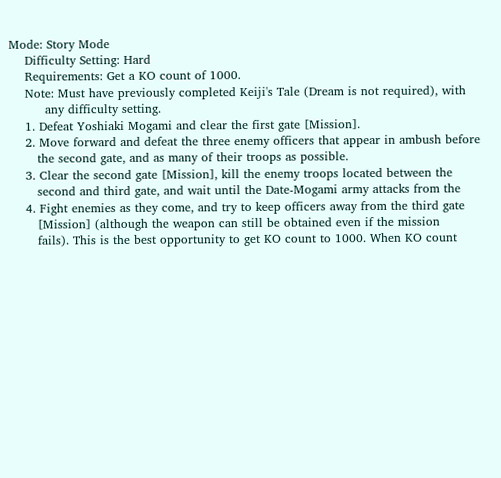Mode: Story Mode
    Difficulty Setting: Hard
    Requirements: Get a KO count of 1000.
    Note: Must have previously completed Keiji's Tale (Dream is not required), with
         any difficulty setting.
    1. Defeat Yoshiaki Mogami and clear the first gate [Mission].
    2. Move forward and defeat the three enemy officers that appear in ambush before
       the second gate, and as many of their troops as possible.
    3. Clear the second gate [Mission], kill the enemy troops located between the
       second and third gate, and wait until the Date-Mogami army attacks from the
    4. Fight enemies as they come, and try to keep officers away from the third gate
       [Mission] (although the weapon can still be obtained even if the mission
       fails). This is the best opportunity to get KO count to 1000. When KO count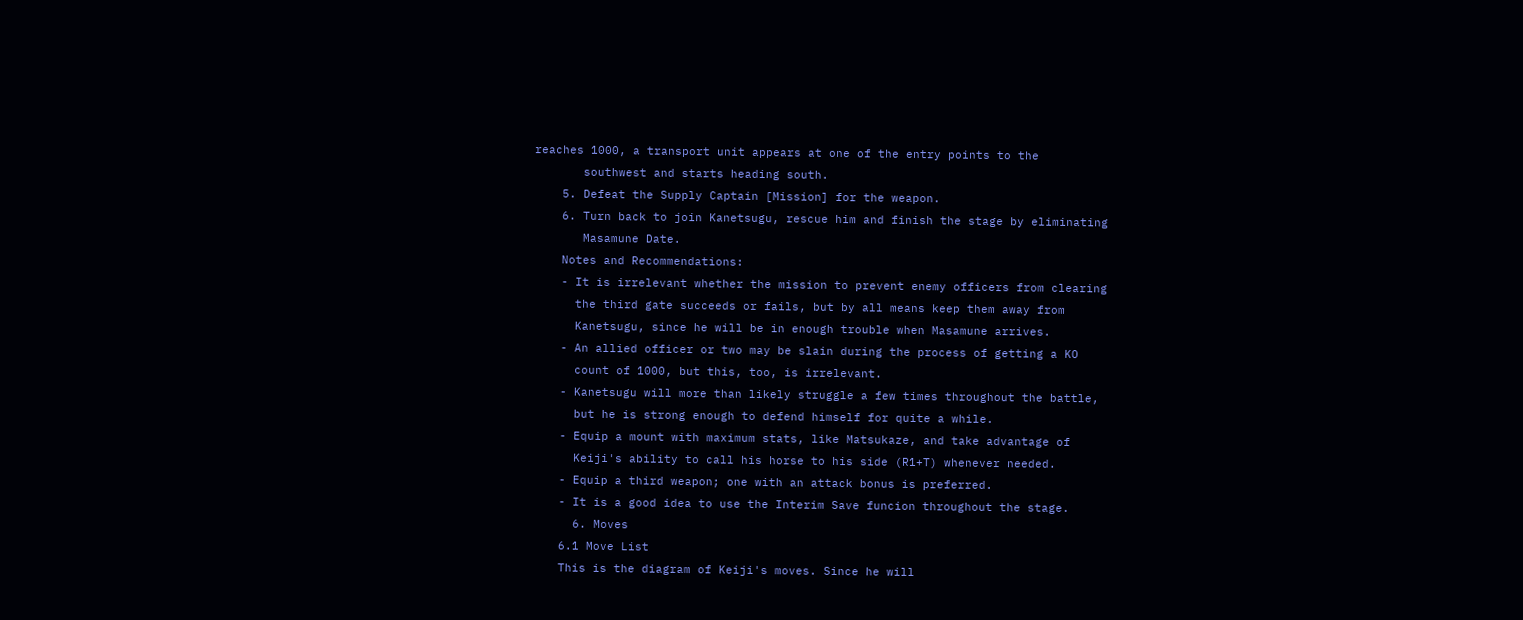reaches 1000, a transport unit appears at one of the entry points to the
       southwest and starts heading south.
    5. Defeat the Supply Captain [Mission] for the weapon.
    6. Turn back to join Kanetsugu, rescue him and finish the stage by eliminating
       Masamune Date.
    Notes and Recommendations:
    - It is irrelevant whether the mission to prevent enemy officers from clearing
      the third gate succeeds or fails, but by all means keep them away from
      Kanetsugu, since he will be in enough trouble when Masamune arrives.
    - An allied officer or two may be slain during the process of getting a KO
      count of 1000, but this, too, is irrelevant.
    - Kanetsugu will more than likely struggle a few times throughout the battle,
      but he is strong enough to defend himself for quite a while.
    - Equip a mount with maximum stats, like Matsukaze, and take advantage of
      Keiji's ability to call his horse to his side (R1+T) whenever needed.
    - Equip a third weapon; one with an attack bonus is preferred.
    - It is a good idea to use the Interim Save funcion throughout the stage.
      6. Moves
    6.1 Move List
    This is the diagram of Keiji's moves. Since he will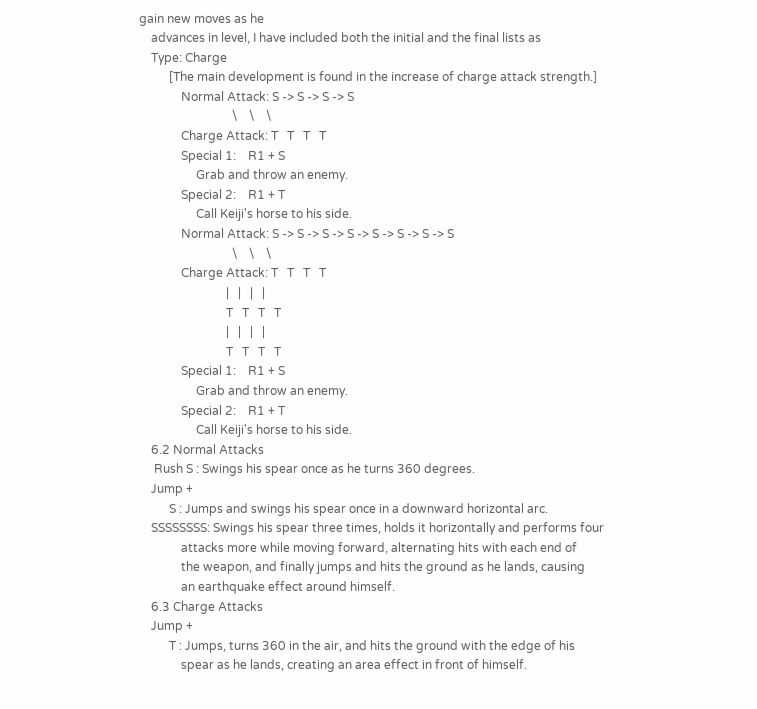gain new moves as he
    advances in level, I have included both the initial and the final lists as
    Type: Charge
          [The main development is found in the increase of charge attack strength.]
              Normal Attack: S -> S -> S -> S
                               \    \    \
              Charge Attack: T   T   T   T
              Special 1:    R1 + S
                   Grab and throw an enemy.
              Special 2:    R1 + T
                   Call Keiji's horse to his side.
              Normal Attack: S -> S -> S -> S -> S -> S -> S -> S
                               \    \    \
              Charge Attack: T   T   T   T
                             |   |   |   |
                             T   T   T   T
                             |   |   |   |
                             T   T   T   T
              Special 1:    R1 + S
                   Grab and throw an enemy.
              Special 2:    R1 + T
                   Call Keiji's horse to his side.
    6.2 Normal Attacks
     Rush S : Swings his spear once as he turns 360 degrees.
    Jump +
          S : Jumps and swings his spear once in a downward horizontal arc.
    SSSSSSSS: Swings his spear three times, holds it horizontally and performs four
              attacks more while moving forward, alternating hits with each end of
              the weapon, and finally jumps and hits the ground as he lands, causing
              an earthquake effect around himself.
    6.3 Charge Attacks
    Jump +
          T : Jumps, turns 360 in the air, and hits the ground with the edge of his
              spear as he lands, creating an area effect in front of himself.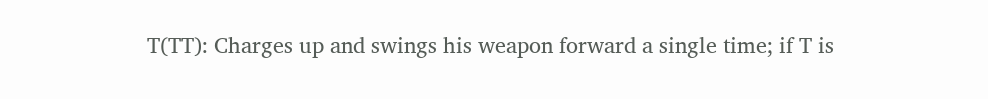T(TT): Charges up and swings his weapon forward a single time; if T is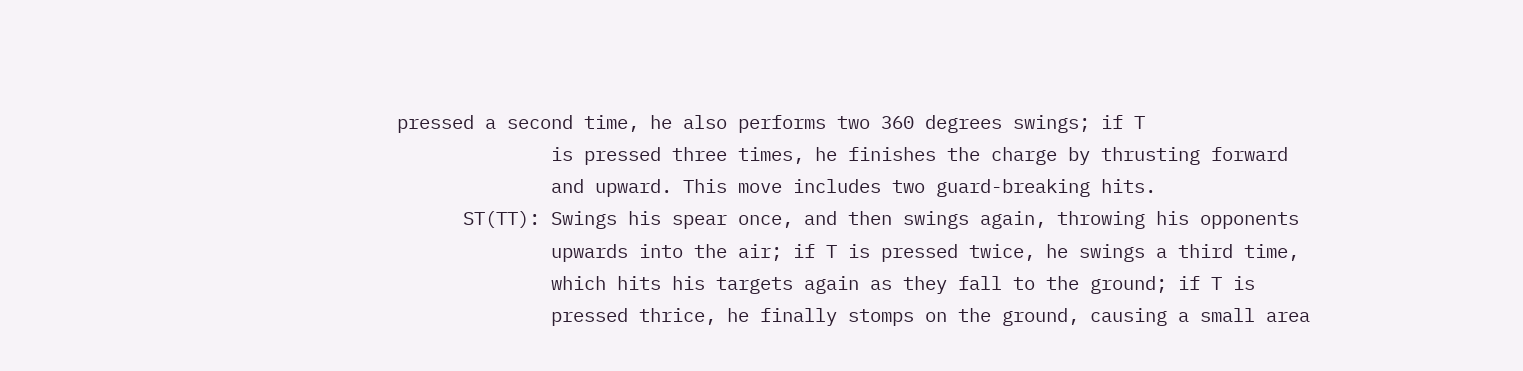pressed a second time, he also performs two 360 degrees swings; if T
              is pressed three times, he finishes the charge by thrusting forward
              and upward. This move includes two guard-breaking hits.
      ST(TT): Swings his spear once, and then swings again, throwing his opponents
              upwards into the air; if T is pressed twice, he swings a third time,
              which hits his targets again as they fall to the ground; if T is
              pressed thrice, he finally stomps on the ground, causing a small area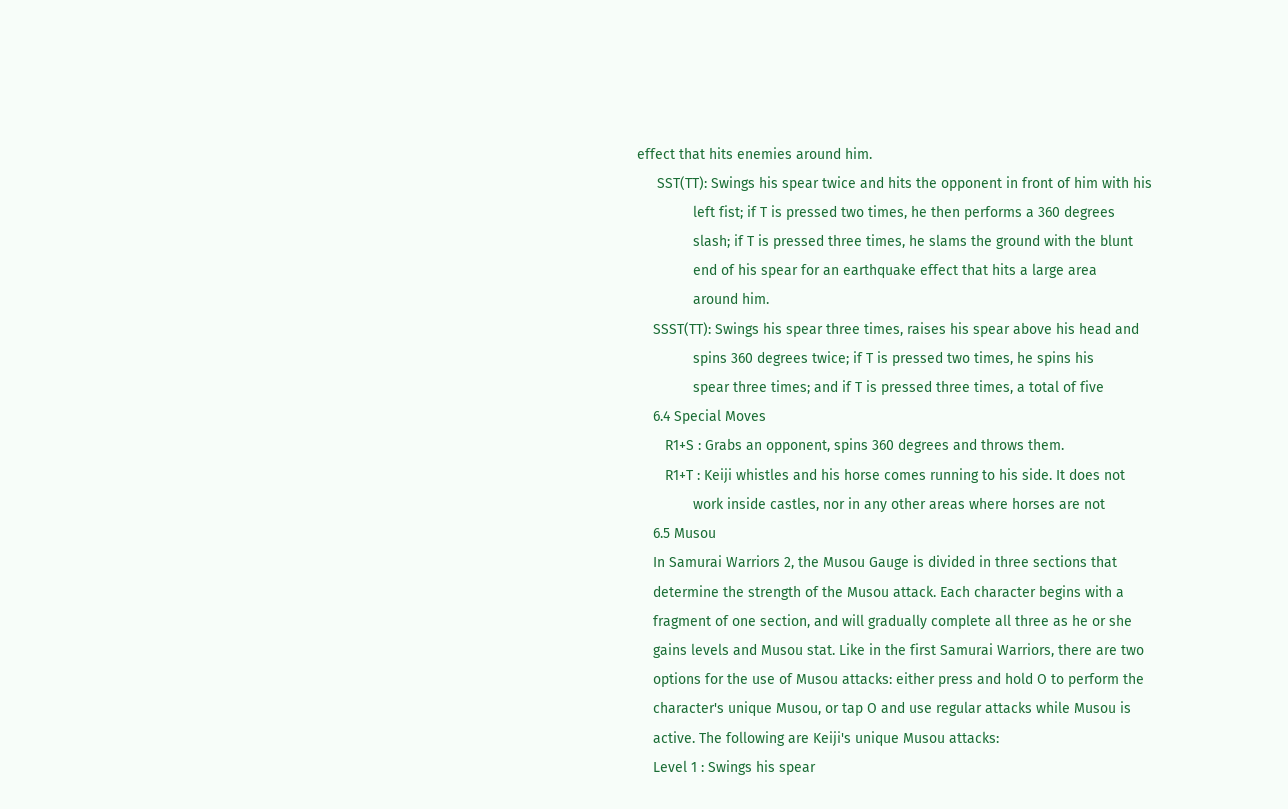effect that hits enemies around him.
     SST(TT): Swings his spear twice and hits the opponent in front of him with his
              left fist; if T is pressed two times, he then performs a 360 degrees
              slash; if T is pressed three times, he slams the ground with the blunt
              end of his spear for an earthquake effect that hits a large area
              around him.
    SSST(TT): Swings his spear three times, raises his spear above his head and
              spins 360 degrees twice; if T is pressed two times, he spins his
              spear three times; and if T is pressed three times, a total of five
    6.4 Special Moves
       R1+S : Grabs an opponent, spins 360 degrees and throws them.
       R1+T : Keiji whistles and his horse comes running to his side. It does not
              work inside castles, nor in any other areas where horses are not
    6.5 Musou
    In Samurai Warriors 2, the Musou Gauge is divided in three sections that
    determine the strength of the Musou attack. Each character begins with a
    fragment of one section, and will gradually complete all three as he or she
    gains levels and Musou stat. Like in the first Samurai Warriors, there are two
    options for the use of Musou attacks: either press and hold O to perform the
    character's unique Musou, or tap O and use regular attacks while Musou is
    active. The following are Keiji's unique Musou attacks:
    Level 1 : Swings his spear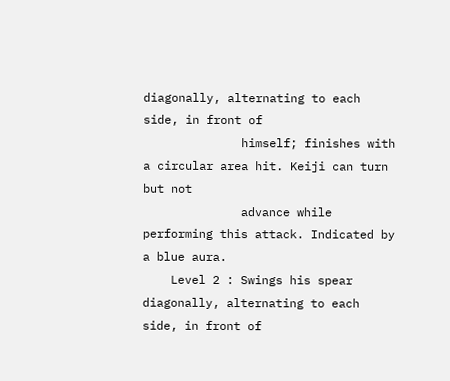diagonally, alternating to each side, in front of
              himself; finishes with a circular area hit. Keiji can turn but not
              advance while performing this attack. Indicated by a blue aura.
    Level 2 : Swings his spear diagonally, alternating to each side, in front of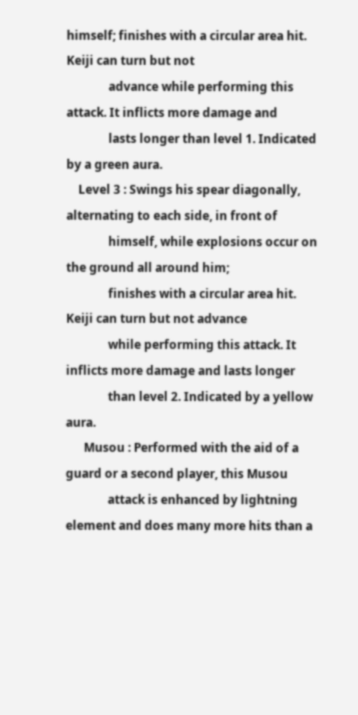himself; finishes with a circular area hit. Keiji can turn but not
              advance while performing this attack. It inflicts more damage and
              lasts longer than level 1. Indicated by a green aura.
    Level 3 : Swings his spear diagonally, alternating to each side, in front of
              himself, while explosions occur on the ground all around him;
              finishes with a circular area hit. Keiji can turn but not advance
              while performing this attack. It inflicts more damage and lasts longer
              than level 2. Indicated by a yellow aura.
      Musou : Performed with the aid of a guard or a second player, this Musou
              attack is enhanced by lightning element and does many more hits than a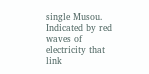single Musou. Indicated by red waves of electricity that link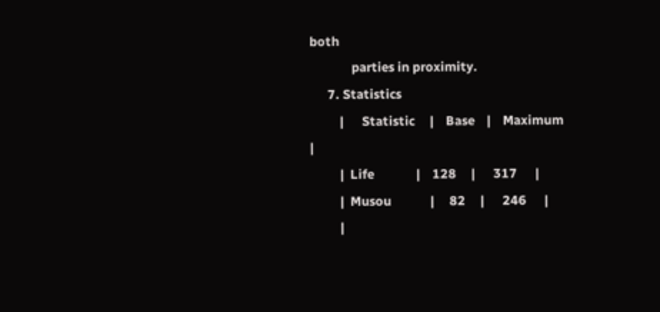both
              parties in proximity.
      7. Statistics
          |      Statistic     |    Base    |    Maximum    |
          |  Life              |    128     |      317      |
          |  Musou             |     82     |      246      |
          |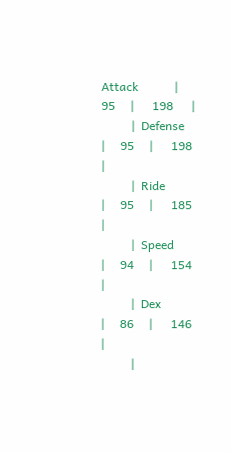Attack            |     95     |      198      |
          |  Defense           |     95     |      198      |
          |  Ride              |     95     |      185      |
          |  Speed             |     94     |      154      |
          |  Dex               |     86     |      146      |
          |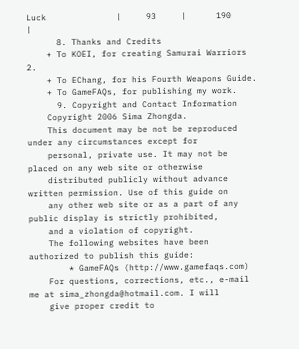Luck              |     93     |      190      |
      8. Thanks and Credits
    + To KOEI, for creating Samurai Warriors 2.
    + To EChang, for his Fourth Weapons Guide.
    + To GameFAQs, for publishing my work.
      9. Copyright and Contact Information
    Copyright 2006 Sima Zhongda.
    This document may be not be reproduced under any circumstances except for
    personal, private use. It may not be placed on any web site or otherwise
    distributed publicly without advance written permission. Use of this guide on
    any other web site or as a part of any public display is strictly prohibited,
    and a violation of copyright.
    The following websites have been authorized to publish this guide:
        * GameFAQs (http://www.gamefaqs.com)
    For questions, corrections, etc., e-mail me at sima_zhongda@hotmail.com. I will
    give proper credit to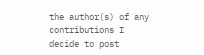the author(s) of any contributions I decide to post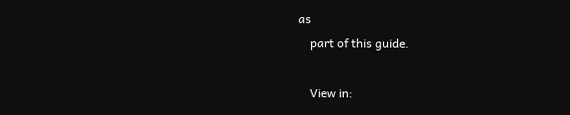as
    part of this guide.

    View in: